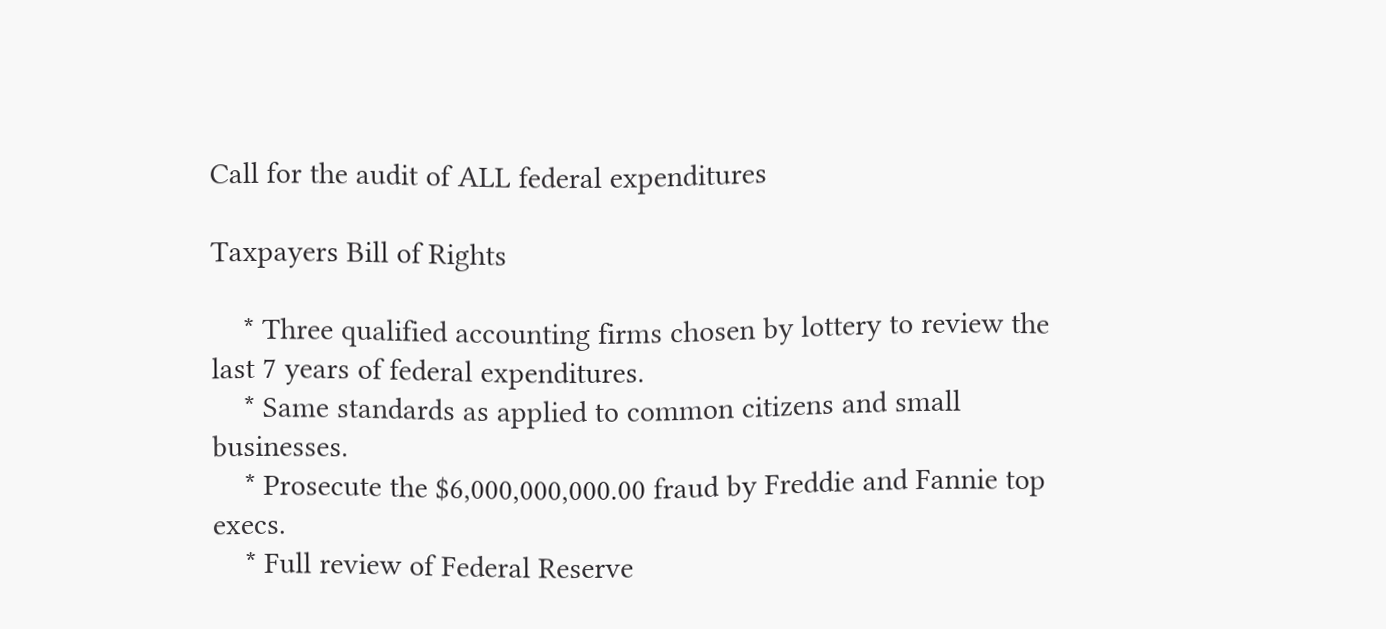Call for the audit of ALL federal expenditures

Taxpayers Bill of Rights

    * Three qualified accounting firms chosen by lottery to review the last 7 years of federal expenditures.
    * Same standards as applied to common citizens and small businesses.
    * Prosecute the $6,000,000,000.00 fraud by Freddie and Fannie top execs.
    * Full review of Federal Reserve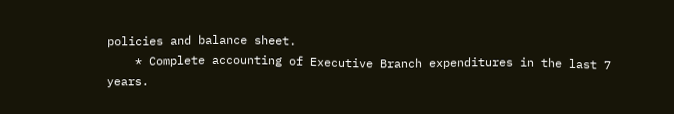policies and balance sheet.
    * Complete accounting of Executive Branch expenditures in the last 7 years.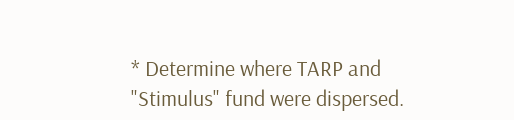* Determine where TARP and "Stimulus" fund were dispersed.